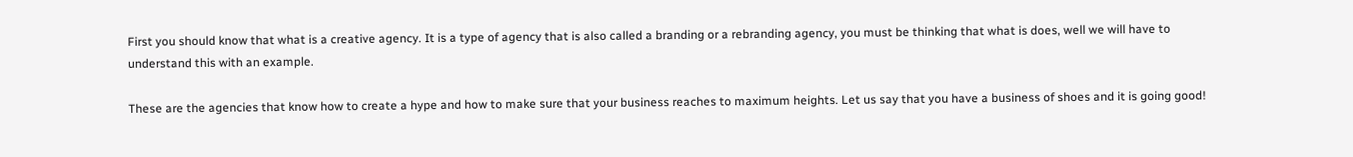First you should know that what is a creative agency. It is a type of agency that is also called a branding or a rebranding agency, you must be thinking that what is does, well we will have to understand this with an example.

These are the agencies that know how to create a hype and how to make sure that your business reaches to maximum heights. Let us say that you have a business of shoes and it is going good!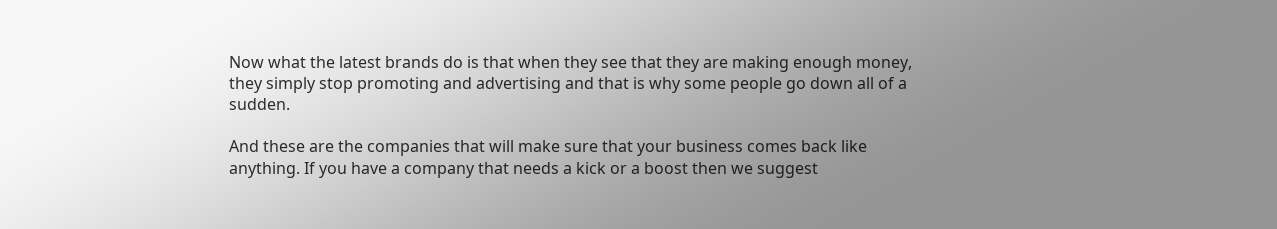Now what the latest brands do is that when they see that they are making enough money, they simply stop promoting and advertising and that is why some people go down all of a sudden.

And these are the companies that will make sure that your business comes back like anything. If you have a company that needs a kick or a boost then we suggest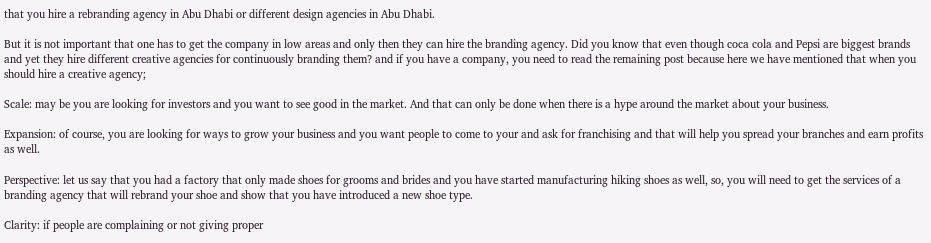that you hire a rebranding agency in Abu Dhabi or different design agencies in Abu Dhabi.

But it is not important that one has to get the company in low areas and only then they can hire the branding agency. Did you know that even though coca cola and Pepsi are biggest brands and yet they hire different creative agencies for continuously branding them? and if you have a company, you need to read the remaining post because here we have mentioned that when you should hire a creative agency;

Scale: may be you are looking for investors and you want to see good in the market. And that can only be done when there is a hype around the market about your business.

Expansion: of course, you are looking for ways to grow your business and you want people to come to your and ask for franchising and that will help you spread your branches and earn profits as well.

Perspective: let us say that you had a factory that only made shoes for grooms and brides and you have started manufacturing hiking shoes as well, so, you will need to get the services of a branding agency that will rebrand your shoe and show that you have introduced a new shoe type.

Clarity: if people are complaining or not giving proper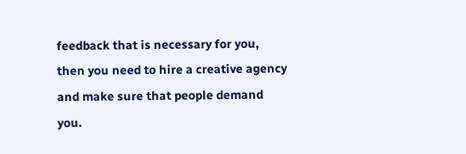feedback that is necessary for you, then you need to hire a creative agency and make sure that people demand you.